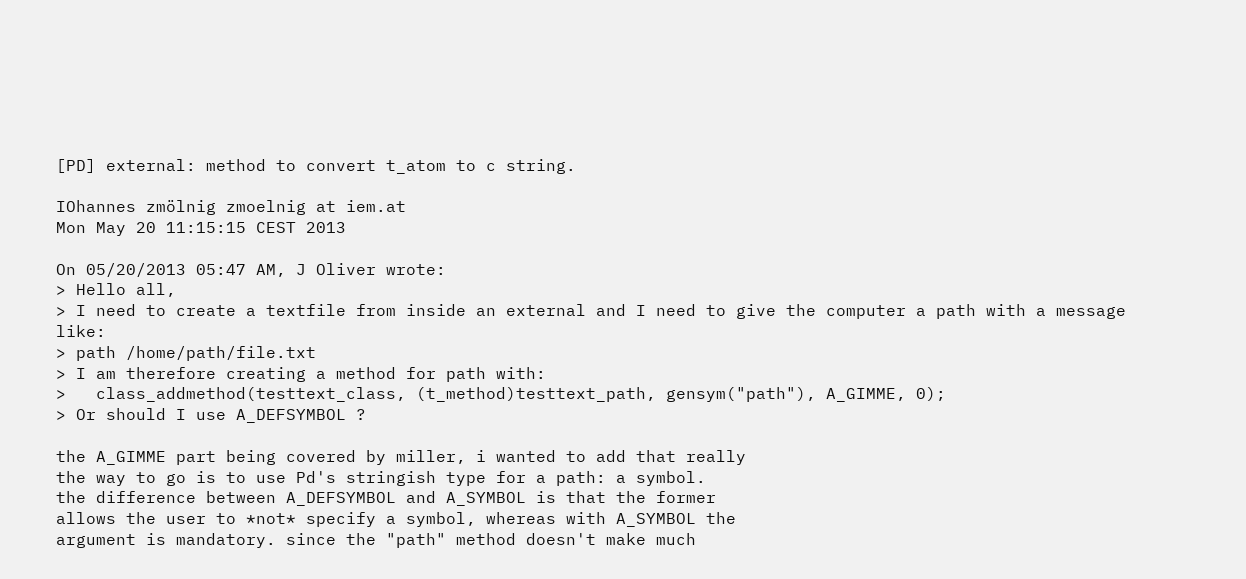[PD] external: method to convert t_atom to c string.

IOhannes zmölnig zmoelnig at iem.at
Mon May 20 11:15:15 CEST 2013

On 05/20/2013 05:47 AM, J Oliver wrote:
> Hello all,
> I need to create a textfile from inside an external and I need to give the computer a path with a message like:
> path /home/path/file.txt
> I am therefore creating a method for path with:
>   class_addmethod(testtext_class, (t_method)testtext_path, gensym("path"), A_GIMME, 0);
> Or should I use A_DEFSYMBOL ?

the A_GIMME part being covered by miller, i wanted to add that really
the way to go is to use Pd's stringish type for a path: a symbol.
the difference between A_DEFSYMBOL and A_SYMBOL is that the former
allows the user to *not* specify a symbol, whereas with A_SYMBOL the
argument is mandatory. since the "path" method doesn't make much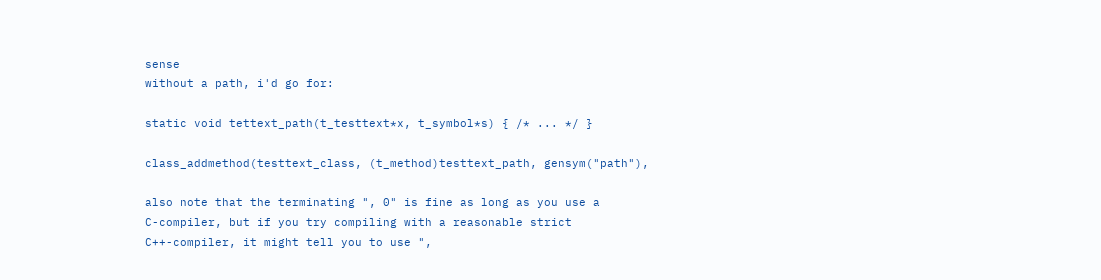sense
without a path, i'd go for:

static void tettext_path(t_testtext*x, t_symbol*s) { /* ... */ }

class_addmethod(testtext_class, (t_method)testtext_path, gensym("path"),

also note that the terminating ", 0" is fine as long as you use a
C-compiler, but if you try compiling with a reasonable strict
C++-compiler, it might tell you to use ",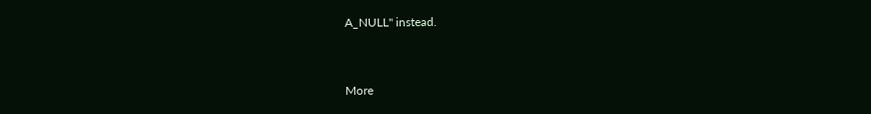A_NULL" instead.


More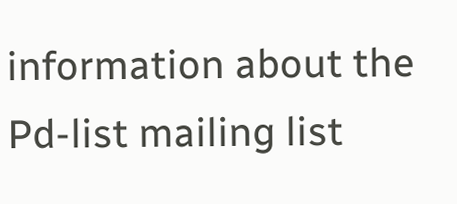information about the Pd-list mailing list